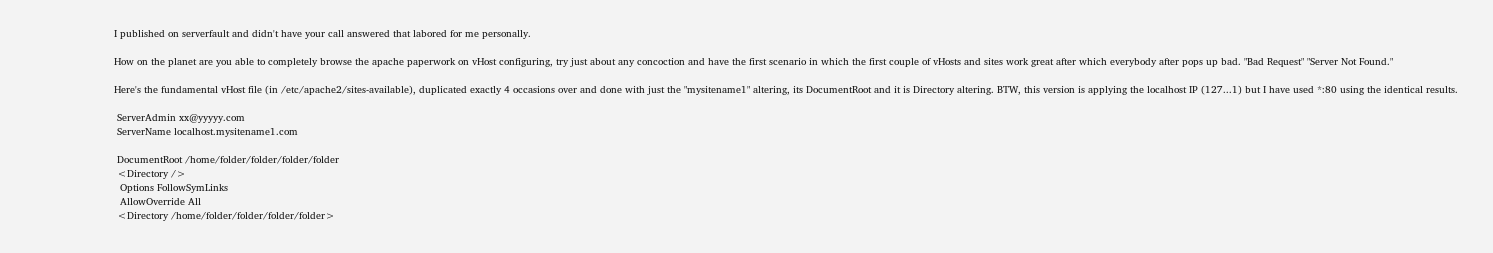I published on serverfault and didn't have your call answered that labored for me personally.

How on the planet are you able to completely browse the apache paperwork on vHost configuring, try just about any concoction and have the first scenario in which the first couple of vHosts and sites work great after which everybody after pops up bad. "Bad Request" "Server Not Found."

Here's the fundamental vHost file (in /etc/apache2/sites-available), duplicated exactly 4 occasions over and done with just the "mysitename1" altering, its DocumentRoot and it is Directory altering. BTW, this version is applying the localhost IP (127...1) but I have used *:80 using the identical results.

 ServerAdmin xx@yyyyy.com
 ServerName localhost.mysitename1.com

 DocumentRoot /home/folder/folder/folder/folder
 <Directory />
  Options FollowSymLinks
  AllowOverride All
 <Directory /home/folder/folder/folder/folder>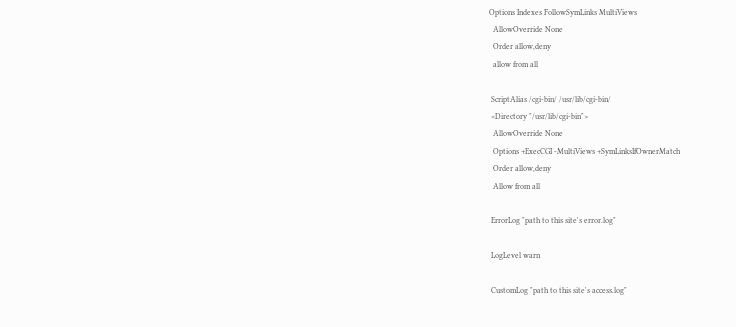Options Indexes FollowSymLinks MultiViews
  AllowOverride None
  Order allow,deny
  allow from all

 ScriptAlias /cgi-bin/ /usr/lib/cgi-bin/
 <Directory "/usr/lib/cgi-bin">
  AllowOverride None
  Options +ExecCGI -MultiViews +SymLinksIfOwnerMatch
  Order allow,deny
  Allow from all

 ErrorLog "path to this site's error.log"

 LogLevel warn

 CustomLog "path to this site's access.log"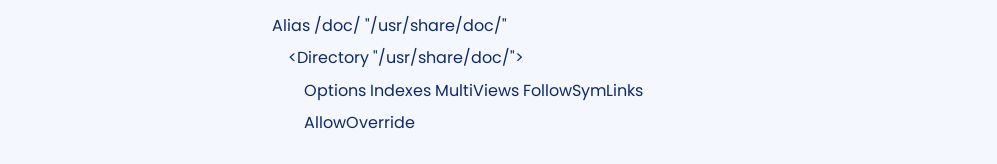Alias /doc/ "/usr/share/doc/"
    <Directory "/usr/share/doc/">
        Options Indexes MultiViews FollowSymLinks
        AllowOverride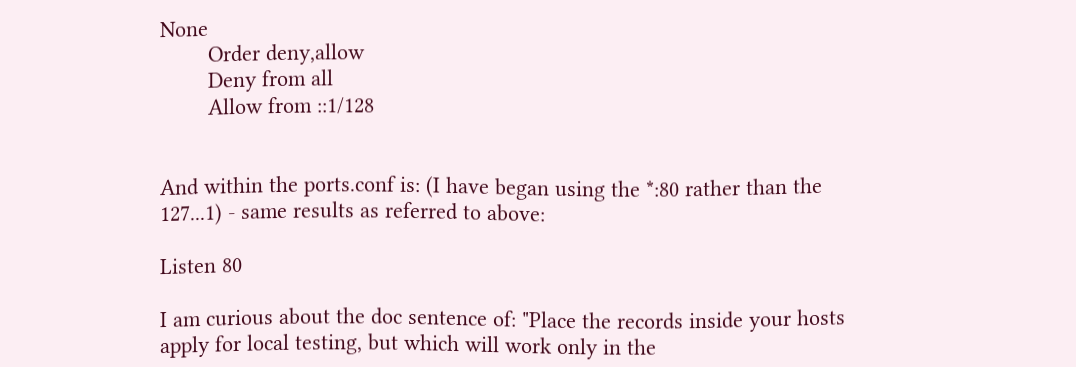None
        Order deny,allow
        Deny from all
        Allow from ::1/128


And within the ports.conf is: (I have began using the *:80 rather than the 127...1) - same results as referred to above:

Listen 80

I am curious about the doc sentence of: "Place the records inside your hosts apply for local testing, but which will work only in the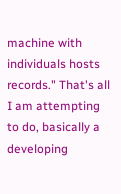machine with individuals hosts records." That's all I am attempting to do, basically a developing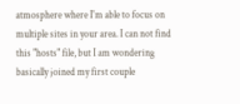atmosphere where I'm able to focus on multiple sites in your area. I can not find this "hosts" file, but I am wondering basically joined my first couple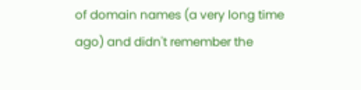of domain names (a very long time ago) and didn't remember the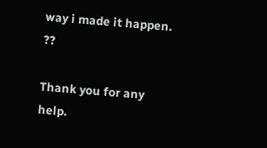way i made it happen. ??

Thank you for any help.